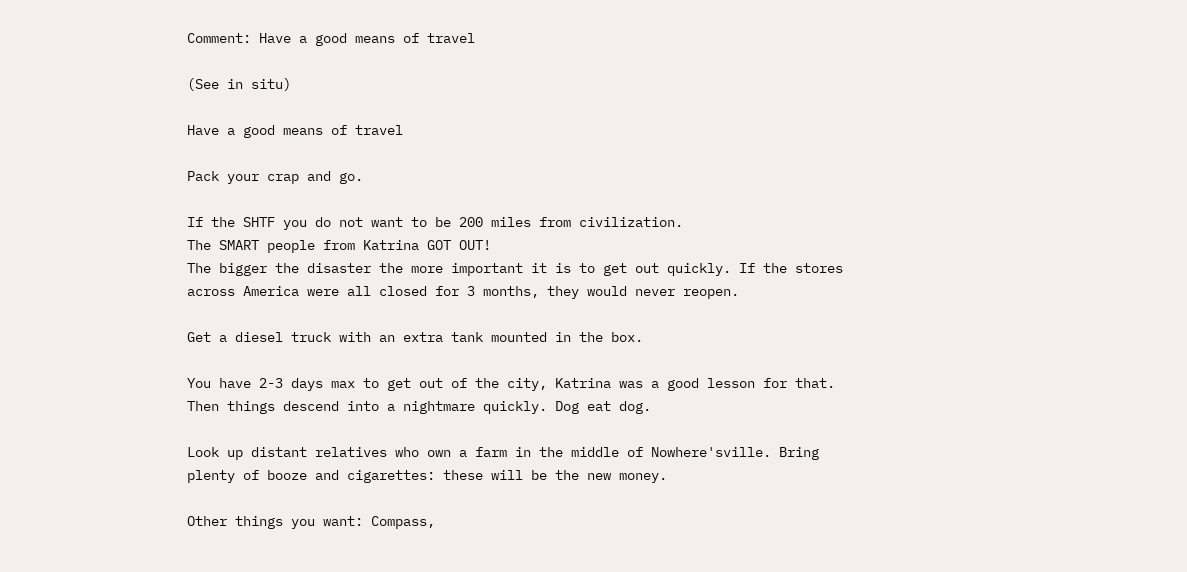Comment: Have a good means of travel

(See in situ)

Have a good means of travel

Pack your crap and go.

If the SHTF you do not want to be 200 miles from civilization.
The SMART people from Katrina GOT OUT!
The bigger the disaster the more important it is to get out quickly. If the stores across America were all closed for 3 months, they would never reopen.

Get a diesel truck with an extra tank mounted in the box.

You have 2-3 days max to get out of the city, Katrina was a good lesson for that. Then things descend into a nightmare quickly. Dog eat dog.

Look up distant relatives who own a farm in the middle of Nowhere'sville. Bring plenty of booze and cigarettes: these will be the new money.

Other things you want: Compass,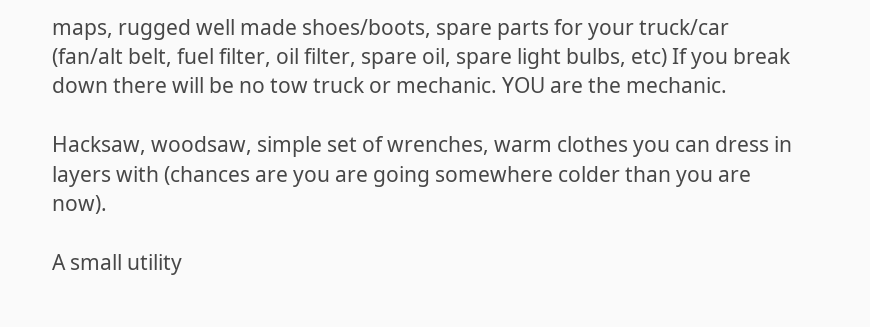maps, rugged well made shoes/boots, spare parts for your truck/car (fan/alt belt, fuel filter, oil filter, spare oil, spare light bulbs, etc) If you break down there will be no tow truck or mechanic. YOU are the mechanic.

Hacksaw, woodsaw, simple set of wrenches, warm clothes you can dress in layers with (chances are you are going somewhere colder than you are now).

A small utility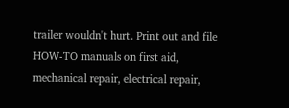trailer wouldn't hurt. Print out and file HOW-TO manuals on first aid, mechanical repair, electrical repair,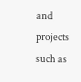and projects such as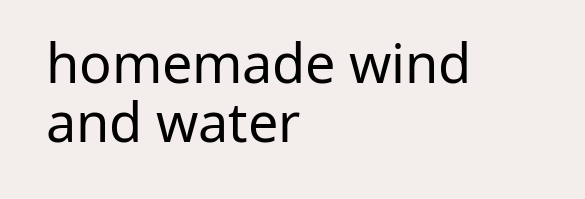homemade wind and water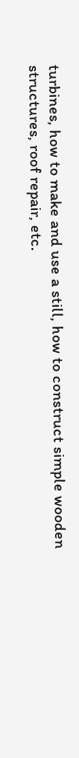turbines, how to make and use a still, how to construct simple wooden structures, roof repair, etc.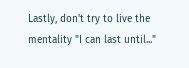Lastly, don't try to live the mentality "I can last until..."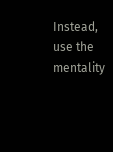Instead, use the mentality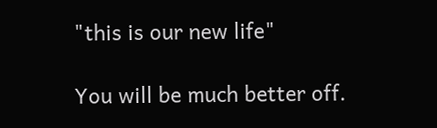"this is our new life"

You will be much better off.